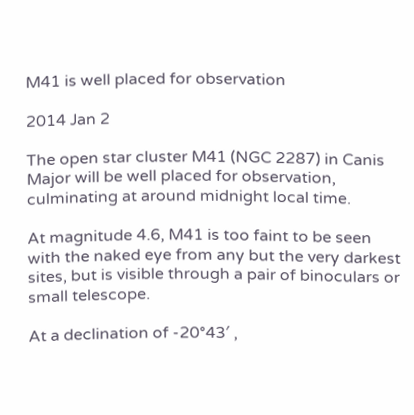M41 is well placed for observation

2014 Jan 2

The open star cluster M41 (NGC 2287) in Canis Major will be well placed for observation, culminating at around midnight local time.

At magnitude 4.6, M41 is too faint to be seen with the naked eye from any but the very darkest sites, but is visible through a pair of binoculars or small telescope.

At a declination of -20°43′ ,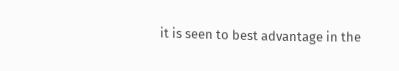it is seen to best advantage in the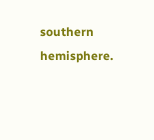southern hemisphere.